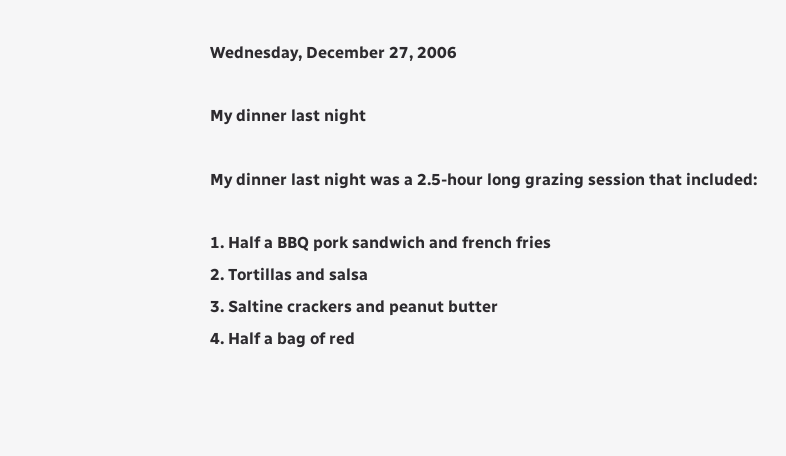Wednesday, December 27, 2006

My dinner last night

My dinner last night was a 2.5-hour long grazing session that included:

1. Half a BBQ pork sandwich and french fries
2. Tortillas and salsa
3. Saltine crackers and peanut butter
4. Half a bag of red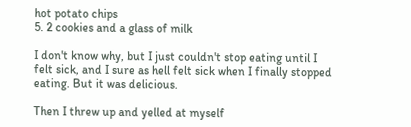hot potato chips
5. 2 cookies and a glass of milk

I don't know why, but I just couldn't stop eating until I felt sick, and I sure as hell felt sick when I finally stopped eating. But it was delicious.

Then I threw up and yelled at myself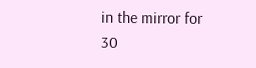in the mirror for 30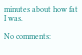minutes about how fat I was.

No comments: